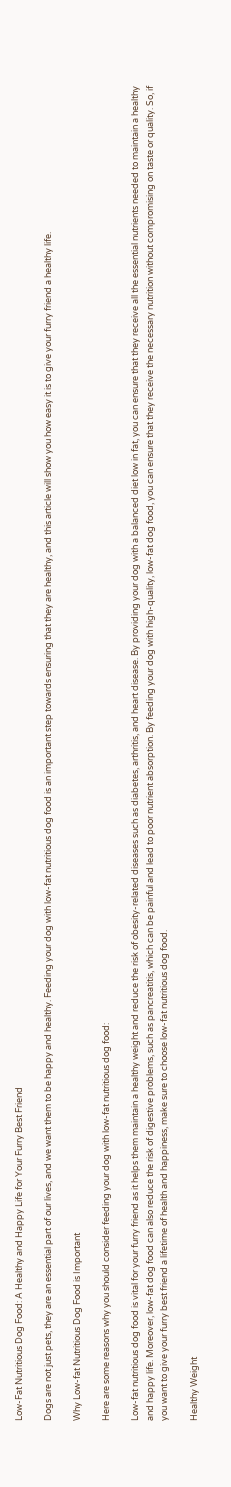Low-Fat Nutritious Dog Food: A Healthy and Happy Life for Your Furry Best Friend

Dogs are not just pets, they are an essential part of our lives, and we want them to be happy and healthy. Feeding your dog with low-fat nutritious dog food is an important step towards ensuring that they are healthy, and this article will show you how easy it is to give your furry friend a healthy life.

Why Low-fat Nutritious Dog Food is Important

Here are some reasons why you should consider feeding your dog with low-fat nutritious dog food:

Low-fat nutritious dog food is vital for your furry friend as it helps them maintain a healthy weight and reduce the risk of obesity-related diseases such as diabetes, arthritis, and heart disease. By providing your dog with a balanced diet low in fat, you can ensure that they receive all the essential nutrients needed to maintain a healthy and happy life. Moreover, low-fat dog food can also reduce the risk of digestive problems, such as pancreatitis, which can be painful and lead to poor nutrient absorption. By feeding your dog with high-quality, low-fat dog food, you can ensure that they receive the necessary nutrition without compromising on taste or quality. So, if you want to give your furry best friend a lifetime of health and happiness, make sure to choose low-fat nutritious dog food.

Healthy Weight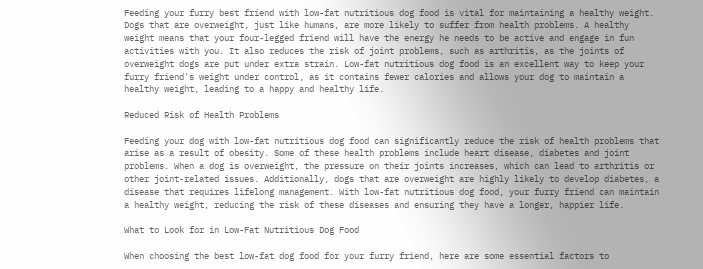Feeding your furry best friend with low-fat nutritious dog food is vital for maintaining a healthy weight. Dogs that are overweight, just like humans, are more likely to suffer from health problems. A healthy weight means that your four-legged friend will have the energy he needs to be active and engage in fun activities with you. It also reduces the risk of joint problems, such as arthritis, as the joints of overweight dogs are put under extra strain. Low-fat nutritious dog food is an excellent way to keep your furry friend's weight under control, as it contains fewer calories and allows your dog to maintain a healthy weight, leading to a happy and healthy life.

Reduced Risk of Health Problems

Feeding your dog with low-fat nutritious dog food can significantly reduce the risk of health problems that arise as a result of obesity. Some of these health problems include heart disease, diabetes and joint problems. When a dog is overweight, the pressure on their joints increases, which can lead to arthritis or other joint-related issues. Additionally, dogs that are overweight are highly likely to develop diabetes, a disease that requires lifelong management. With low-fat nutritious dog food, your furry friend can maintain a healthy weight, reducing the risk of these diseases and ensuring they have a longer, happier life.

What to Look for in Low-Fat Nutritious Dog Food

When choosing the best low-fat dog food for your furry friend, here are some essential factors to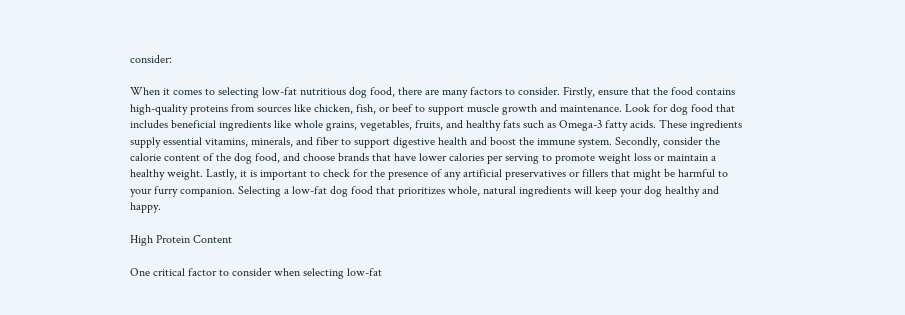consider:

When it comes to selecting low-fat nutritious dog food, there are many factors to consider. Firstly, ensure that the food contains high-quality proteins from sources like chicken, fish, or beef to support muscle growth and maintenance. Look for dog food that includes beneficial ingredients like whole grains, vegetables, fruits, and healthy fats such as Omega-3 fatty acids. These ingredients supply essential vitamins, minerals, and fiber to support digestive health and boost the immune system. Secondly, consider the calorie content of the dog food, and choose brands that have lower calories per serving to promote weight loss or maintain a healthy weight. Lastly, it is important to check for the presence of any artificial preservatives or fillers that might be harmful to your furry companion. Selecting a low-fat dog food that prioritizes whole, natural ingredients will keep your dog healthy and happy.

High Protein Content

One critical factor to consider when selecting low-fat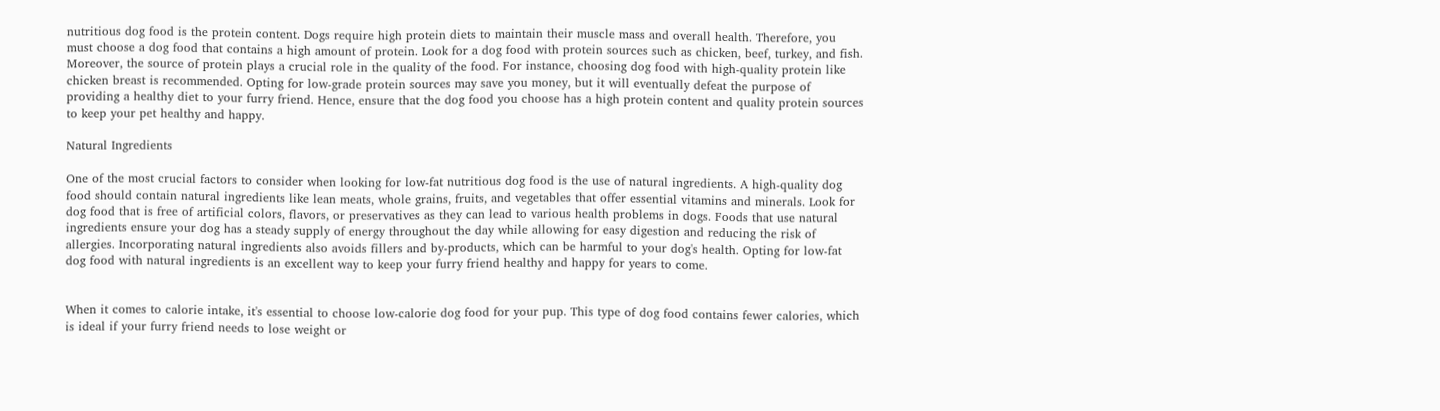nutritious dog food is the protein content. Dogs require high protein diets to maintain their muscle mass and overall health. Therefore, you must choose a dog food that contains a high amount of protein. Look for a dog food with protein sources such as chicken, beef, turkey, and fish. Moreover, the source of protein plays a crucial role in the quality of the food. For instance, choosing dog food with high-quality protein like chicken breast is recommended. Opting for low-grade protein sources may save you money, but it will eventually defeat the purpose of providing a healthy diet to your furry friend. Hence, ensure that the dog food you choose has a high protein content and quality protein sources to keep your pet healthy and happy.

Natural Ingredients

One of the most crucial factors to consider when looking for low-fat nutritious dog food is the use of natural ingredients. A high-quality dog food should contain natural ingredients like lean meats, whole grains, fruits, and vegetables that offer essential vitamins and minerals. Look for dog food that is free of artificial colors, flavors, or preservatives as they can lead to various health problems in dogs. Foods that use natural ingredients ensure your dog has a steady supply of energy throughout the day while allowing for easy digestion and reducing the risk of allergies. Incorporating natural ingredients also avoids fillers and by-products, which can be harmful to your dog's health. Opting for low-fat dog food with natural ingredients is an excellent way to keep your furry friend healthy and happy for years to come.


When it comes to calorie intake, it's essential to choose low-calorie dog food for your pup. This type of dog food contains fewer calories, which is ideal if your furry friend needs to lose weight or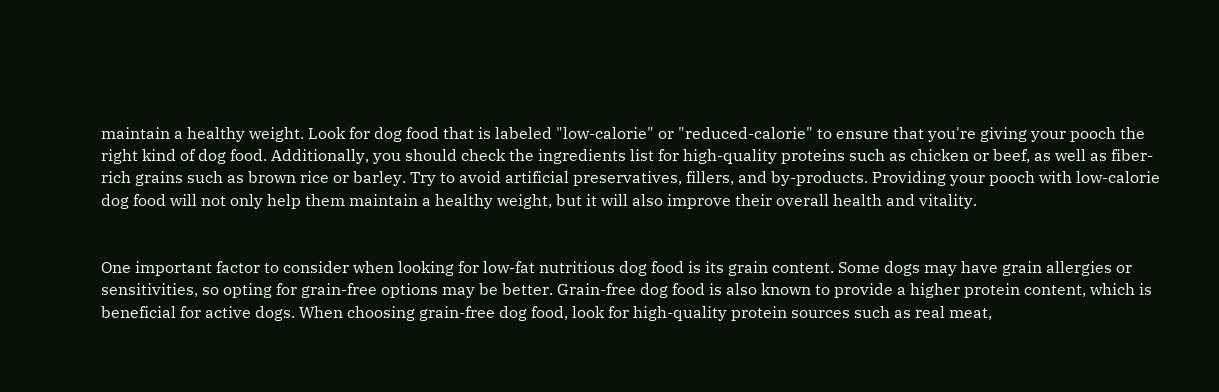maintain a healthy weight. Look for dog food that is labeled "low-calorie" or "reduced-calorie" to ensure that you're giving your pooch the right kind of dog food. Additionally, you should check the ingredients list for high-quality proteins such as chicken or beef, as well as fiber-rich grains such as brown rice or barley. Try to avoid artificial preservatives, fillers, and by-products. Providing your pooch with low-calorie dog food will not only help them maintain a healthy weight, but it will also improve their overall health and vitality.


One important factor to consider when looking for low-fat nutritious dog food is its grain content. Some dogs may have grain allergies or sensitivities, so opting for grain-free options may be better. Grain-free dog food is also known to provide a higher protein content, which is beneficial for active dogs. When choosing grain-free dog food, look for high-quality protein sources such as real meat,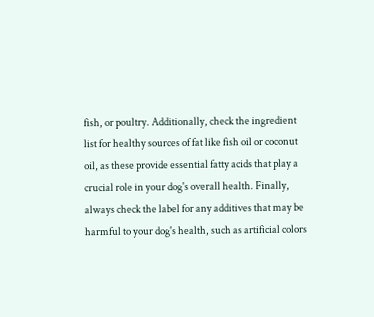fish, or poultry. Additionally, check the ingredient list for healthy sources of fat like fish oil or coconut oil, as these provide essential fatty acids that play a crucial role in your dog's overall health. Finally, always check the label for any additives that may be harmful to your dog's health, such as artificial colors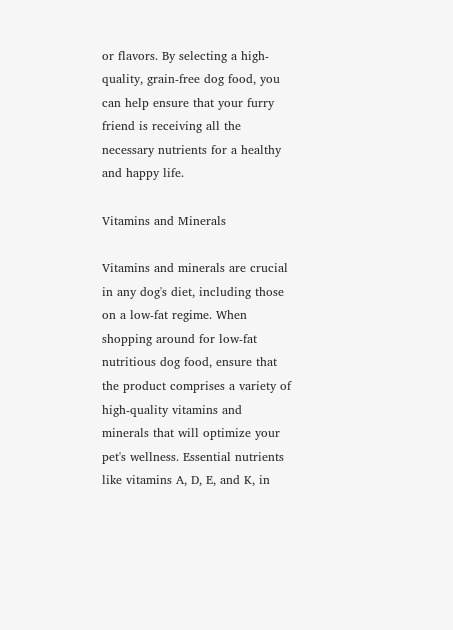or flavors. By selecting a high-quality, grain-free dog food, you can help ensure that your furry friend is receiving all the necessary nutrients for a healthy and happy life.

Vitamins and Minerals

Vitamins and minerals are crucial in any dog's diet, including those on a low-fat regime. When shopping around for low-fat nutritious dog food, ensure that the product comprises a variety of high-quality vitamins and minerals that will optimize your pet's wellness. Essential nutrients like vitamins A, D, E, and K, in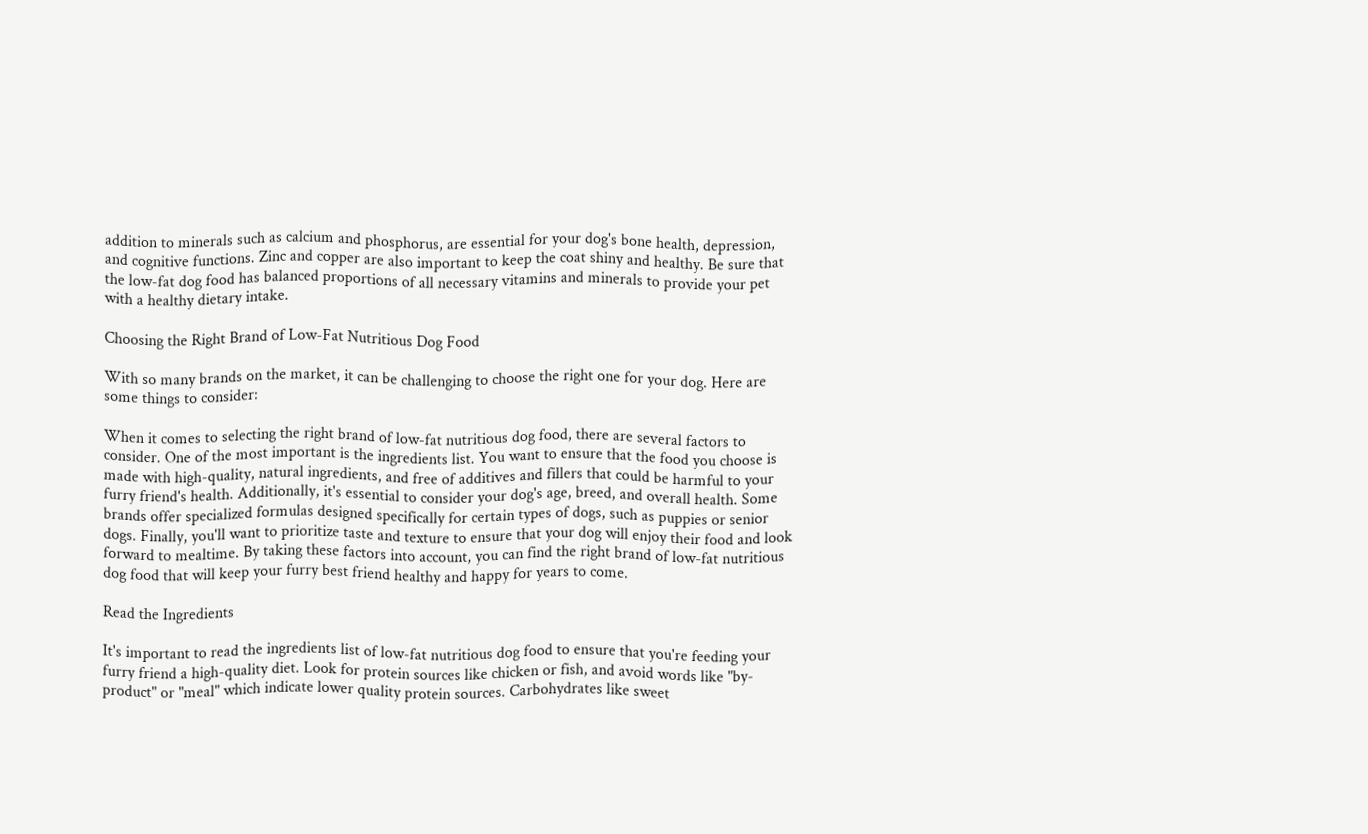addition to minerals such as calcium and phosphorus, are essential for your dog's bone health, depression, and cognitive functions. Zinc and copper are also important to keep the coat shiny and healthy. Be sure that the low-fat dog food has balanced proportions of all necessary vitamins and minerals to provide your pet with a healthy dietary intake.

Choosing the Right Brand of Low-Fat Nutritious Dog Food

With so many brands on the market, it can be challenging to choose the right one for your dog. Here are some things to consider:

When it comes to selecting the right brand of low-fat nutritious dog food, there are several factors to consider. One of the most important is the ingredients list. You want to ensure that the food you choose is made with high-quality, natural ingredients, and free of additives and fillers that could be harmful to your furry friend's health. Additionally, it's essential to consider your dog's age, breed, and overall health. Some brands offer specialized formulas designed specifically for certain types of dogs, such as puppies or senior dogs. Finally, you'll want to prioritize taste and texture to ensure that your dog will enjoy their food and look forward to mealtime. By taking these factors into account, you can find the right brand of low-fat nutritious dog food that will keep your furry best friend healthy and happy for years to come.

Read the Ingredients

It's important to read the ingredients list of low-fat nutritious dog food to ensure that you're feeding your furry friend a high-quality diet. Look for protein sources like chicken or fish, and avoid words like "by-product" or "meal" which indicate lower quality protein sources. Carbohydrates like sweet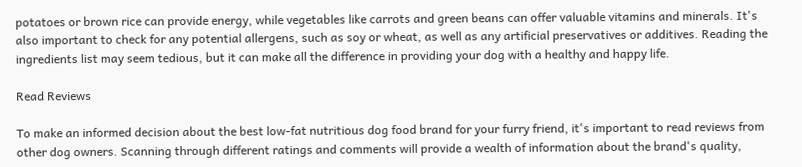potatoes or brown rice can provide energy, while vegetables like carrots and green beans can offer valuable vitamins and minerals. It's also important to check for any potential allergens, such as soy or wheat, as well as any artificial preservatives or additives. Reading the ingredients list may seem tedious, but it can make all the difference in providing your dog with a healthy and happy life.

Read Reviews

To make an informed decision about the best low-fat nutritious dog food brand for your furry friend, it's important to read reviews from other dog owners. Scanning through different ratings and comments will provide a wealth of information about the brand's quality,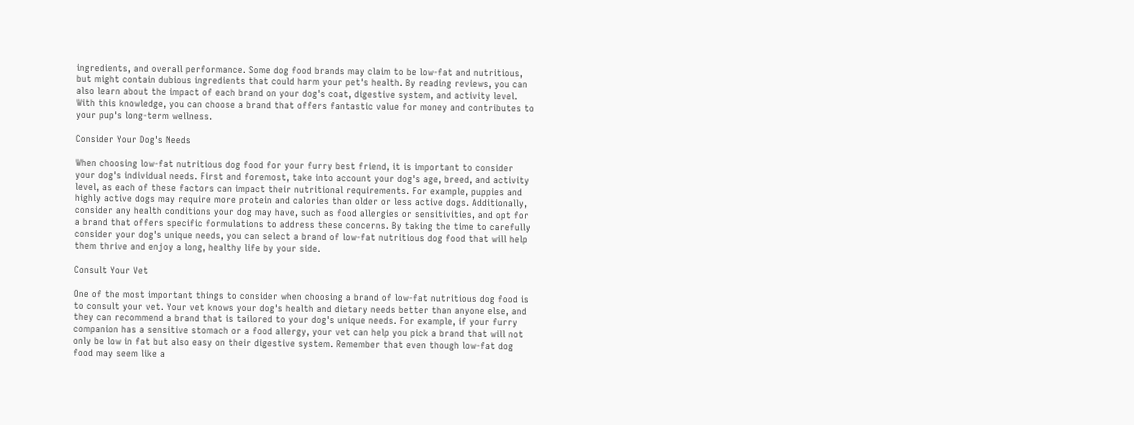ingredients, and overall performance. Some dog food brands may claim to be low-fat and nutritious, but might contain dubious ingredients that could harm your pet's health. By reading reviews, you can also learn about the impact of each brand on your dog's coat, digestive system, and activity level. With this knowledge, you can choose a brand that offers fantastic value for money and contributes to your pup's long-term wellness.

Consider Your Dog's Needs

When choosing low-fat nutritious dog food for your furry best friend, it is important to consider your dog's individual needs. First and foremost, take into account your dog's age, breed, and activity level, as each of these factors can impact their nutritional requirements. For example, puppies and highly active dogs may require more protein and calories than older or less active dogs. Additionally, consider any health conditions your dog may have, such as food allergies or sensitivities, and opt for a brand that offers specific formulations to address these concerns. By taking the time to carefully consider your dog's unique needs, you can select a brand of low-fat nutritious dog food that will help them thrive and enjoy a long, healthy life by your side.

Consult Your Vet

One of the most important things to consider when choosing a brand of low-fat nutritious dog food is to consult your vet. Your vet knows your dog's health and dietary needs better than anyone else, and they can recommend a brand that is tailored to your dog's unique needs. For example, if your furry companion has a sensitive stomach or a food allergy, your vet can help you pick a brand that will not only be low in fat but also easy on their digestive system. Remember that even though low-fat dog food may seem like a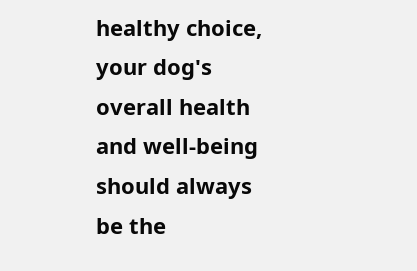healthy choice, your dog's overall health and well-being should always be the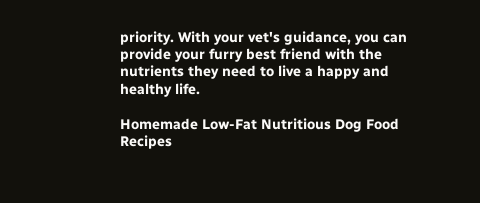priority. With your vet's guidance, you can provide your furry best friend with the nutrients they need to live a happy and healthy life.

Homemade Low-Fat Nutritious Dog Food Recipes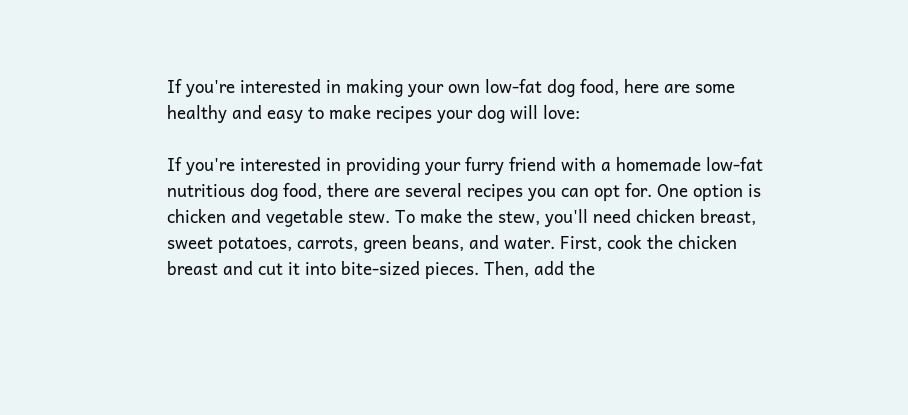If you're interested in making your own low-fat dog food, here are some healthy and easy to make recipes your dog will love:

If you're interested in providing your furry friend with a homemade low-fat nutritious dog food, there are several recipes you can opt for. One option is chicken and vegetable stew. To make the stew, you'll need chicken breast, sweet potatoes, carrots, green beans, and water. First, cook the chicken breast and cut it into bite-sized pieces. Then, add the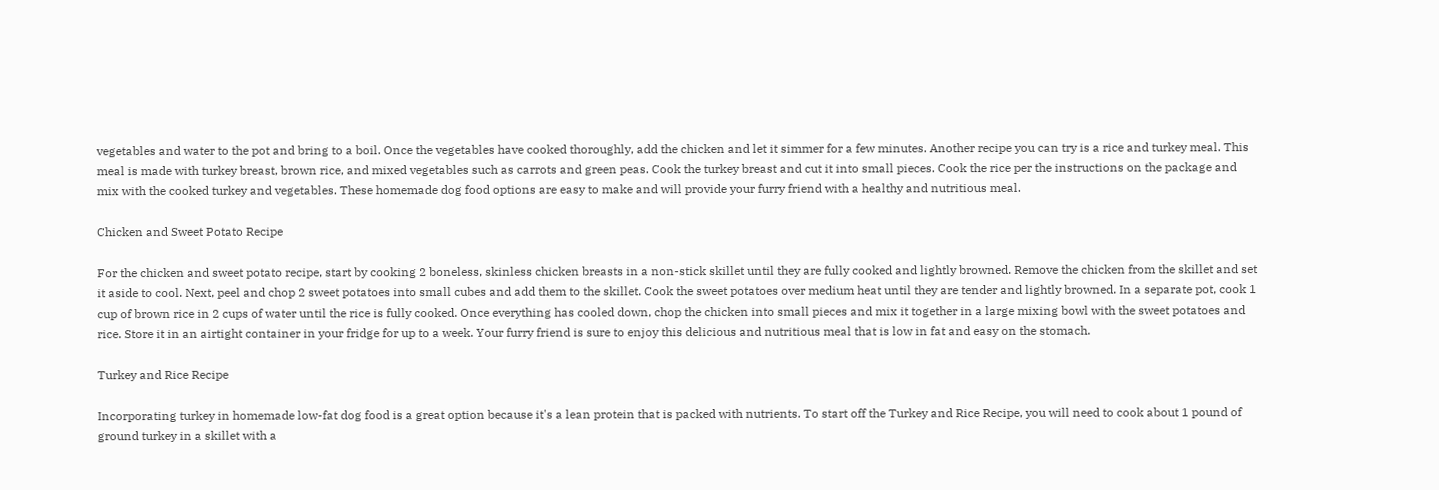vegetables and water to the pot and bring to a boil. Once the vegetables have cooked thoroughly, add the chicken and let it simmer for a few minutes. Another recipe you can try is a rice and turkey meal. This meal is made with turkey breast, brown rice, and mixed vegetables such as carrots and green peas. Cook the turkey breast and cut it into small pieces. Cook the rice per the instructions on the package and mix with the cooked turkey and vegetables. These homemade dog food options are easy to make and will provide your furry friend with a healthy and nutritious meal.

Chicken and Sweet Potato Recipe

For the chicken and sweet potato recipe, start by cooking 2 boneless, skinless chicken breasts in a non-stick skillet until they are fully cooked and lightly browned. Remove the chicken from the skillet and set it aside to cool. Next, peel and chop 2 sweet potatoes into small cubes and add them to the skillet. Cook the sweet potatoes over medium heat until they are tender and lightly browned. In a separate pot, cook 1 cup of brown rice in 2 cups of water until the rice is fully cooked. Once everything has cooled down, chop the chicken into small pieces and mix it together in a large mixing bowl with the sweet potatoes and rice. Store it in an airtight container in your fridge for up to a week. Your furry friend is sure to enjoy this delicious and nutritious meal that is low in fat and easy on the stomach.

Turkey and Rice Recipe

Incorporating turkey in homemade low-fat dog food is a great option because it's a lean protein that is packed with nutrients. To start off the Turkey and Rice Recipe, you will need to cook about 1 pound of ground turkey in a skillet with a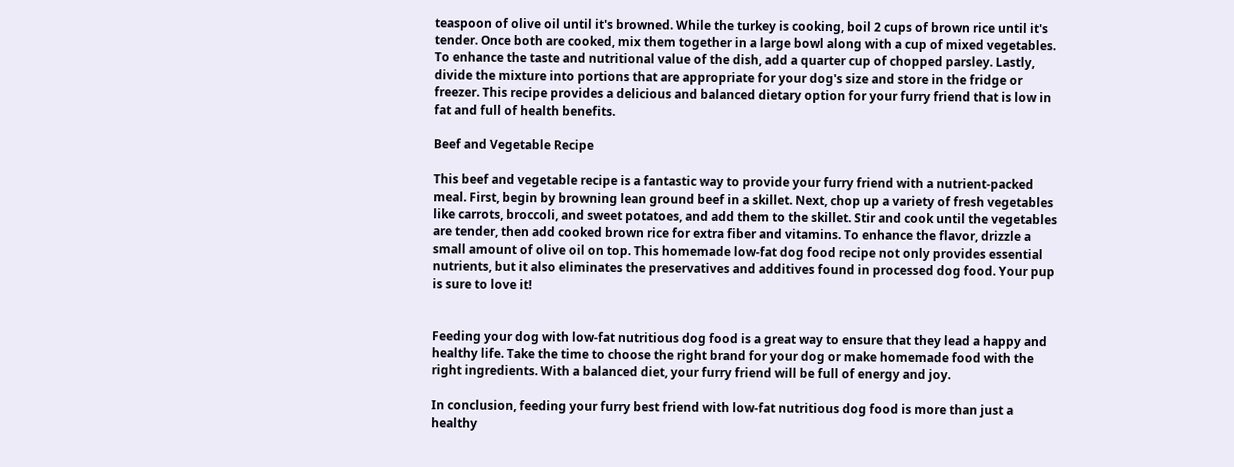teaspoon of olive oil until it's browned. While the turkey is cooking, boil 2 cups of brown rice until it's tender. Once both are cooked, mix them together in a large bowl along with a cup of mixed vegetables. To enhance the taste and nutritional value of the dish, add a quarter cup of chopped parsley. Lastly, divide the mixture into portions that are appropriate for your dog's size and store in the fridge or freezer. This recipe provides a delicious and balanced dietary option for your furry friend that is low in fat and full of health benefits.

Beef and Vegetable Recipe

This beef and vegetable recipe is a fantastic way to provide your furry friend with a nutrient-packed meal. First, begin by browning lean ground beef in a skillet. Next, chop up a variety of fresh vegetables like carrots, broccoli, and sweet potatoes, and add them to the skillet. Stir and cook until the vegetables are tender, then add cooked brown rice for extra fiber and vitamins. To enhance the flavor, drizzle a small amount of olive oil on top. This homemade low-fat dog food recipe not only provides essential nutrients, but it also eliminates the preservatives and additives found in processed dog food. Your pup is sure to love it!


Feeding your dog with low-fat nutritious dog food is a great way to ensure that they lead a happy and healthy life. Take the time to choose the right brand for your dog or make homemade food with the right ingredients. With a balanced diet, your furry friend will be full of energy and joy.

In conclusion, feeding your furry best friend with low-fat nutritious dog food is more than just a healthy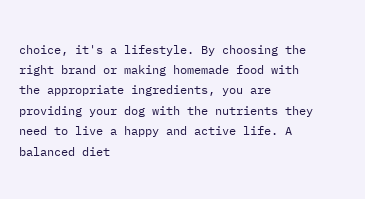choice, it's a lifestyle. By choosing the right brand or making homemade food with the appropriate ingredients, you are providing your dog with the nutrients they need to live a happy and active life. A balanced diet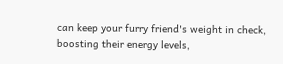can keep your furry friend's weight in check, boosting their energy levels,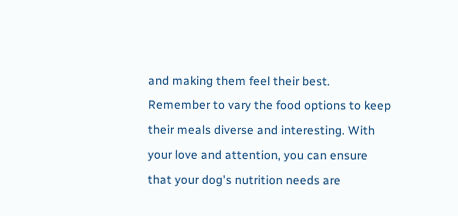and making them feel their best. Remember to vary the food options to keep their meals diverse and interesting. With your love and attention, you can ensure that your dog's nutrition needs are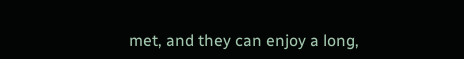met, and they can enjoy a long,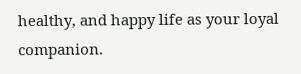healthy, and happy life as your loyal companion.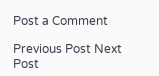Post a Comment

Previous Post Next Post